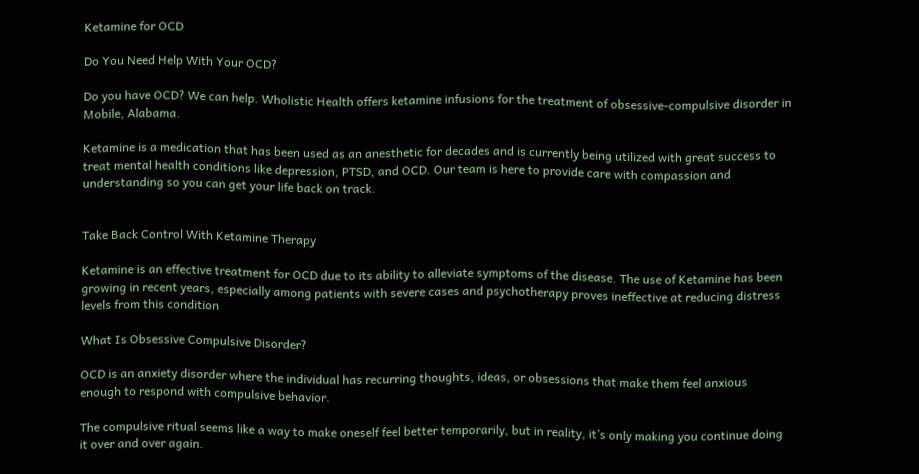Ketamine for OCD

Do You Need Help With Your OCD?

Do you have OCD? We can help. Wholistic Health offers ketamine infusions for the treatment of obsessive-compulsive disorder in Mobile, Alabama.

Ketamine is a medication that has been used as an anesthetic for decades and is currently being utilized with great success to treat mental health conditions like depression, PTSD, and OCD. Our team is here to provide care with compassion and understanding so you can get your life back on track.


Take Back Control With Ketamine Therapy

Ketamine is an effective treatment for OCD due to its ability to alleviate symptoms of the disease. The use of Ketamine has been growing in recent years, especially among patients with severe cases and psychotherapy proves ineffective at reducing distress levels from this condition

What Is Obsessive Compulsive Disorder?

OCD is an anxiety disorder where the individual has recurring thoughts, ideas, or obsessions that make them feel anxious enough to respond with compulsive behavior.

The compulsive ritual seems like a way to make oneself feel better temporarily, but in reality, it’s only making you continue doing it over and over again.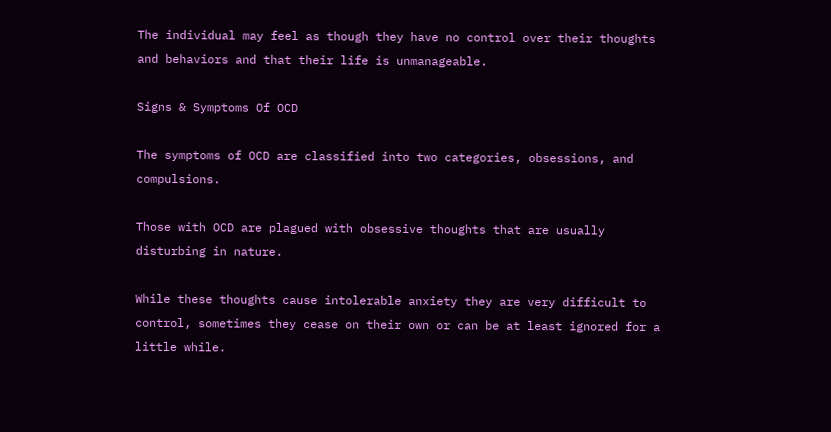The individual may feel as though they have no control over their thoughts and behaviors and that their life is unmanageable.

Signs & Symptoms Of OCD

The symptoms of OCD are classified into two categories, obsessions, and compulsions.

Those with OCD are plagued with obsessive thoughts that are usually disturbing in nature.

While these thoughts cause intolerable anxiety they are very difficult to control, sometimes they cease on their own or can be at least ignored for a little while.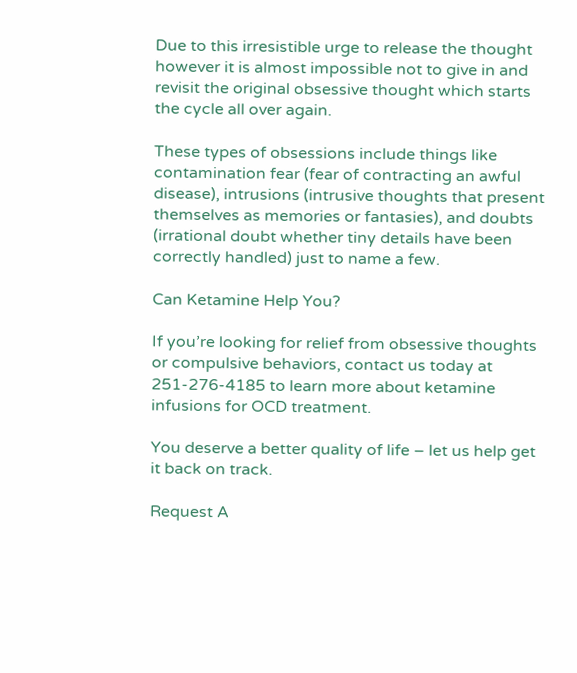Due to this irresistible urge to release the thought however it is almost impossible not to give in and revisit the original obsessive thought which starts the cycle all over again.

These types of obsessions include things like contamination fear (fear of contracting an awful disease), intrusions (intrusive thoughts that present themselves as memories or fantasies), and doubts (irrational doubt whether tiny details have been correctly handled) just to name a few.

Can Ketamine Help You?

If you’re looking for relief from obsessive thoughts or compulsive behaviors, contact us today at 251-276-4185 to learn more about ketamine infusions for OCD treatment.

You deserve a better quality of life – let us help get it back on track.

Request A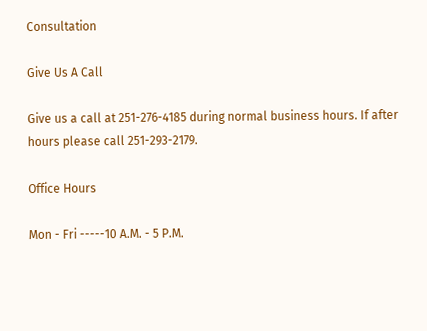Consultation

Give Us A Call

Give us a call at 251-276-4185 during normal business hours. If after hours please call 251-293-2179.

Office Hours

Mon - Fri -----10 A.M. - 5 P.M.